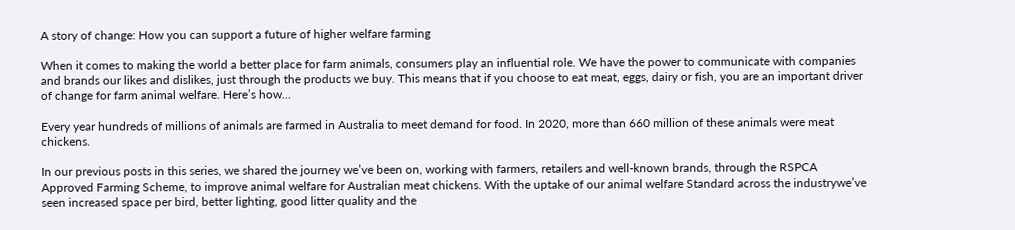A story of change: How you can support a future of higher welfare farming

When it comes to making the world a better place for farm animals, consumers play an influential role. We have the power to communicate with companies and brands our likes and dislikes, just through the products we buy. This means that if you choose to eat meat, eggs, dairy or fish, you are an important driver of change for farm animal welfare. Here’s how…

Every year hundreds of millions of animals are farmed in Australia to meet demand for food. In 2020, more than 660 million of these animals were meat chickens.

In our previous posts in this series, we shared the journey we’ve been on, working with farmers, retailers and well-known brands, through the RSPCA Approved Farming Scheme, to improve animal welfare for Australian meat chickens. With the uptake of our animal welfare Standard across the industrywe’ve seen increased space per bird, better lighting, good litter quality and the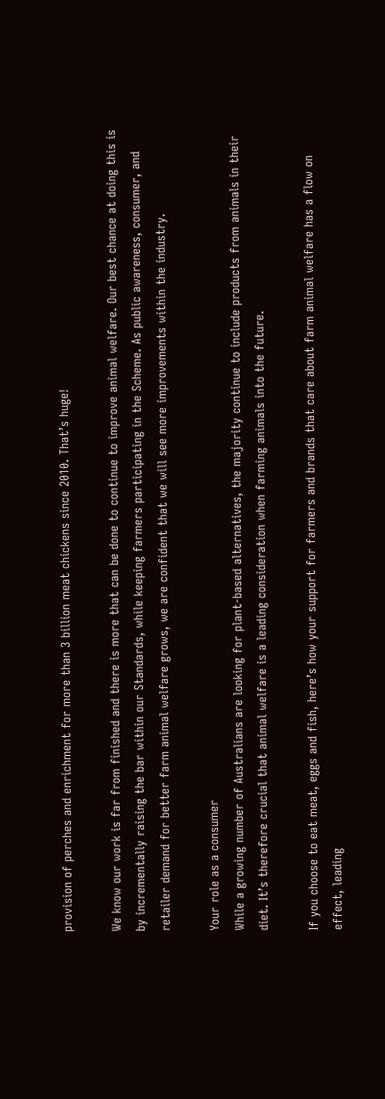provision of perches and enrichment for more than 3 billion meat chickens since 2010. That’s huge!

We know our work is far from finished and there is more that can be done to continue to improve animal welfare. Our best chance at doing this is by incrementally raising the bar within our Standards, while keeping farmers participating in the Scheme. As public awareness, consumer, and retailer demand for better farm animal welfare grows, we are confident that we will see more improvements within the industry.

Your role as a consumer
While a growing number of Australians are looking for plant-based alternatives, the majority continue to include products from animals in their diet. It’s therefore crucial that animal welfare is a leading consideration when farming animals into the future.

If you choose to eat meat, eggs and fish, here’s how your support for farmers and brands that care about farm animal welfare has a flow on effect, leading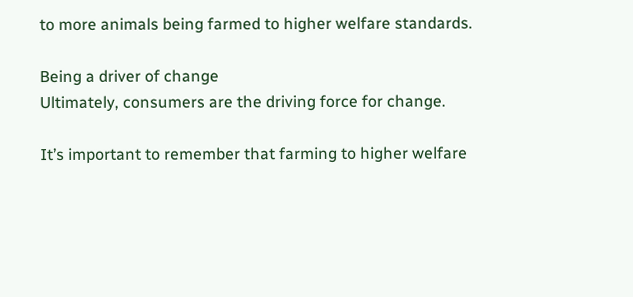to more animals being farmed to higher welfare standards.

Being a driver of change
Ultimately, consumers are the driving force for change.

It’s important to remember that farming to higher welfare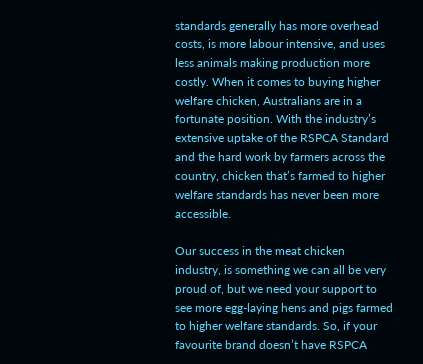standards generally has more overhead costs, is more labour intensive, and uses less animals making production more costly. When it comes to buying higher welfare chicken, Australians are in a fortunate position. With the industry’s extensive uptake of the RSPCA Standard and the hard work by farmers across the country, chicken that’s farmed to higher welfare standards has never been more accessible.

Our success in the meat chicken industry, is something we can all be very proud of, but we need your support to see more egg-laying hens and pigs farmed to higher welfare standards. So, if your favourite brand doesn’t have RSPCA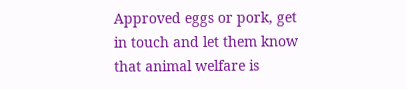Approved eggs or pork, get in touch and let them know that animal welfare is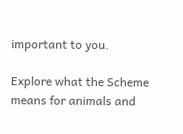important to you.

Explore what the Scheme means for animals and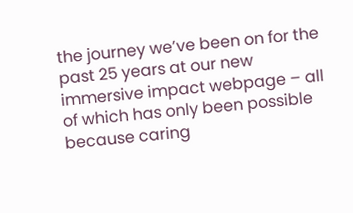the journey we’ve been on for the past 25 years at our new immersive impact webpage – all of which has only been possible because caring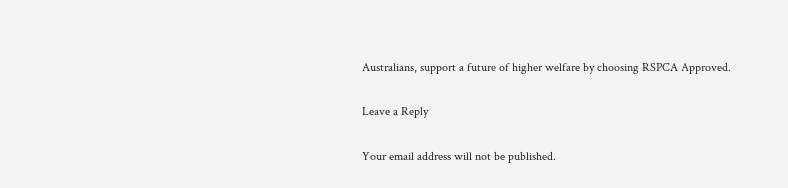Australians, support a future of higher welfare by choosing RSPCA Approved.

Leave a Reply

Your email address will not be published.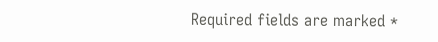Required fields are marked *